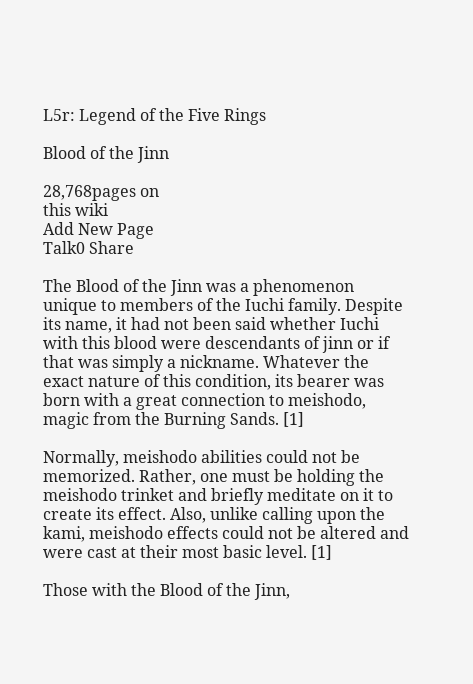L5r: Legend of the Five Rings

Blood of the Jinn

28,768pages on
this wiki
Add New Page
Talk0 Share

The Blood of the Jinn was a phenomenon unique to members of the Iuchi family. Despite its name, it had not been said whether Iuchi with this blood were descendants of jinn or if that was simply a nickname. Whatever the exact nature of this condition, its bearer was born with a great connection to meishodo, magic from the Burning Sands. [1]

Normally, meishodo abilities could not be memorized. Rather, one must be holding the meishodo trinket and briefly meditate on it to create its effect. Also, unlike calling upon the kami, meishodo effects could not be altered and were cast at their most basic level. [1]

Those with the Blood of the Jinn,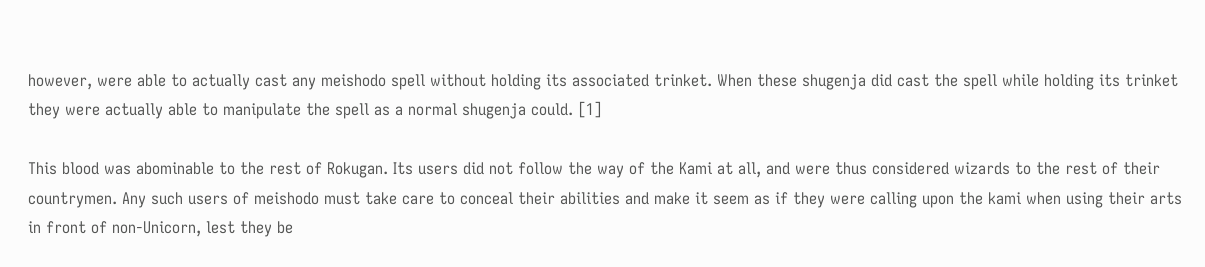however, were able to actually cast any meishodo spell without holding its associated trinket. When these shugenja did cast the spell while holding its trinket they were actually able to manipulate the spell as a normal shugenja could. [1]

This blood was abominable to the rest of Rokugan. Its users did not follow the way of the Kami at all, and were thus considered wizards to the rest of their countrymen. Any such users of meishodo must take care to conceal their abilities and make it seem as if they were calling upon the kami when using their arts in front of non-Unicorn, lest they be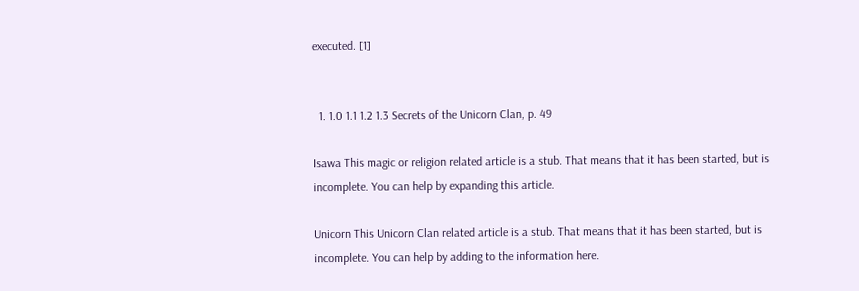executed. [1]


  1. 1.0 1.1 1.2 1.3 Secrets of the Unicorn Clan, p. 49

Isawa This magic or religion related article is a stub. That means that it has been started, but is incomplete. You can help by expanding this article.

Unicorn This Unicorn Clan related article is a stub. That means that it has been started, but is incomplete. You can help by adding to the information here.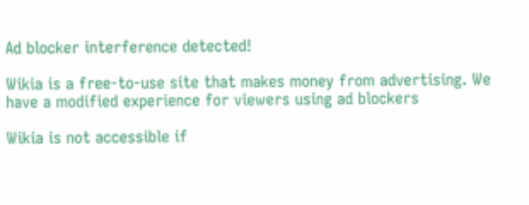Ad blocker interference detected!

Wikia is a free-to-use site that makes money from advertising. We have a modified experience for viewers using ad blockers

Wikia is not accessible if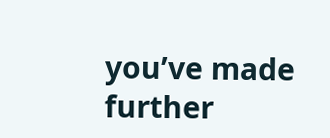you’ve made further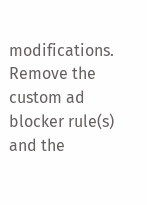modifications. Remove the custom ad blocker rule(s) and the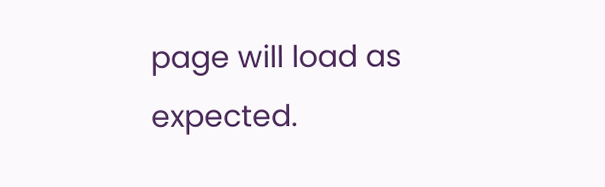page will load as expected.